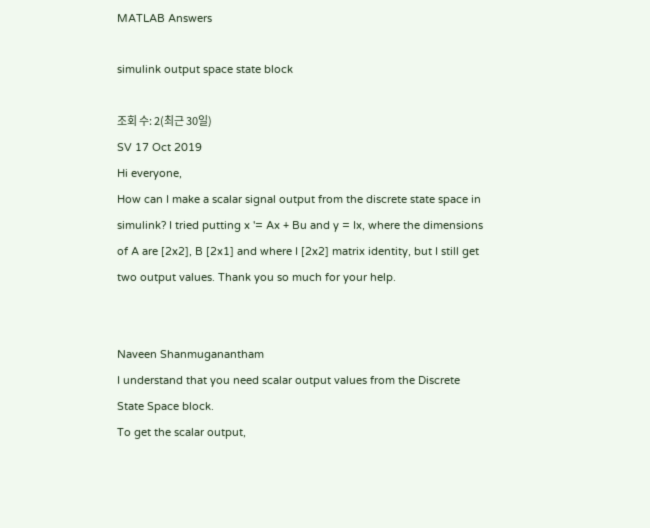MATLAB Answers

simulink output space state block

조회 수: 2(최근 30일)
SV 17 Oct 2019
Hi everyone,
How can I make a scalar signal output from the discrete state space in simulink? I tried putting x '= Ax + Bu and y = Ix, where the dimensions of A are [2x2], B [2x1] and where I [2x2] matrix identity, but I still get two output values. Thank you so much for your help.


Naveen Shanmuganantham
I understand that you need scalar output values from the Discrete State Space block.
To get the scalar output,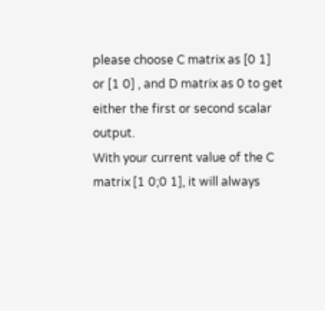please choose C matrix as [0 1] or [1 0] , and D matrix as 0 to get either the first or second scalar output.
With your current value of the C matrix [1 0;0 1], it will always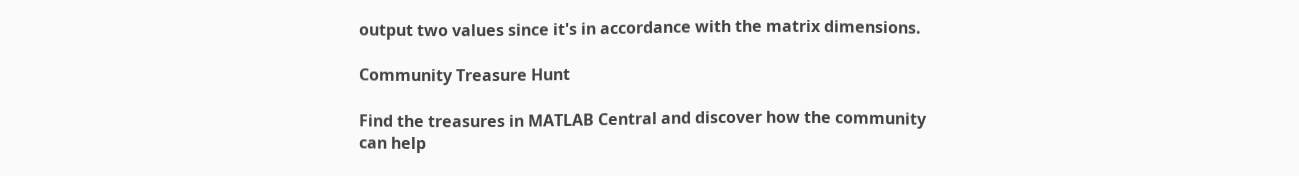output two values since it's in accordance with the matrix dimensions.

Community Treasure Hunt

Find the treasures in MATLAB Central and discover how the community can help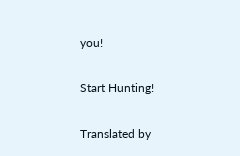you!

Start Hunting!

Translated by